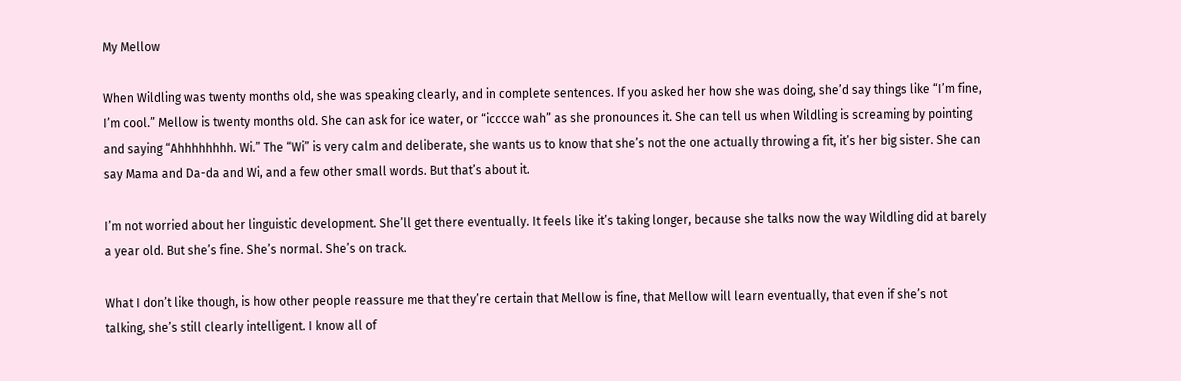My Mellow

When Wildling was twenty months old, she was speaking clearly, and in complete sentences. If you asked her how she was doing, she’d say things like “I’m fine, I’m cool.” Mellow is twenty months old. She can ask for ice water, or “icccce wah” as she pronounces it. She can tell us when Wildling is screaming by pointing and saying “Ahhhhhhhh. Wi.” The “Wi” is very calm and deliberate, she wants us to know that she’s not the one actually throwing a fit, it’s her big sister. She can say Mama and Da-da and Wi, and a few other small words. But that’s about it.

I’m not worried about her linguistic development. She’ll get there eventually. It feels like it’s taking longer, because she talks now the way Wildling did at barely a year old. But she’s fine. She’s normal. She’s on track.

What I don’t like though, is how other people reassure me that they’re certain that Mellow is fine, that Mellow will learn eventually, that even if she’s not talking, she’s still clearly intelligent. I know all of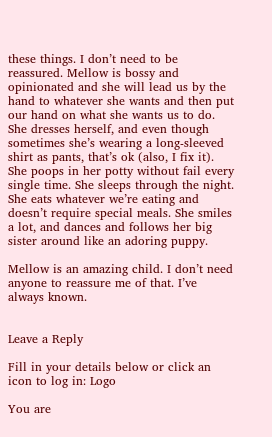these things. I don’t need to be reassured. Mellow is bossy and opinionated and she will lead us by the hand to whatever she wants and then put our hand on what she wants us to do. She dresses herself, and even though sometimes she’s wearing a long-sleeved shirt as pants, that’s ok (also, I fix it). She poops in her potty without fail every single time. She sleeps through the night. She eats whatever we’re eating and doesn’t require special meals. She smiles a lot, and dances and follows her big sister around like an adoring puppy.

Mellow is an amazing child. I don’t need anyone to reassure me of that. I’ve always known.


Leave a Reply

Fill in your details below or click an icon to log in: Logo

You are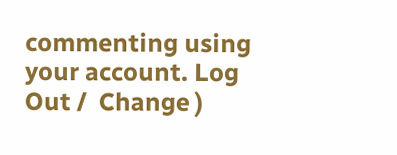commenting using your account. Log Out /  Change )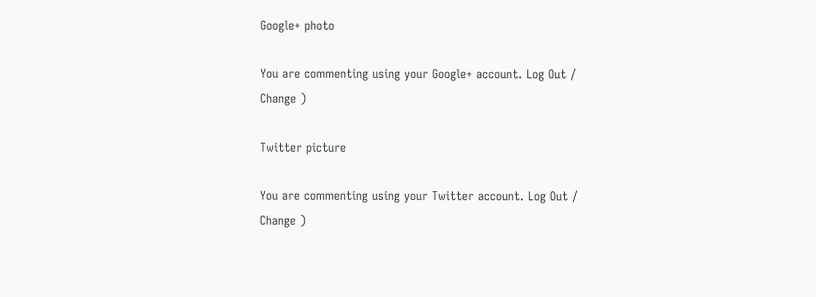Google+ photo

You are commenting using your Google+ account. Log Out /  Change )

Twitter picture

You are commenting using your Twitter account. Log Out /  Change )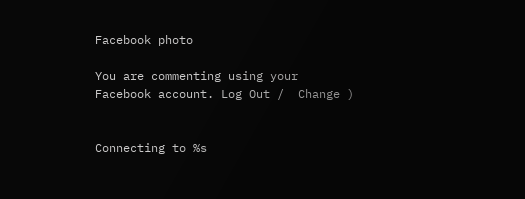Facebook photo

You are commenting using your Facebook account. Log Out /  Change )


Connecting to %s